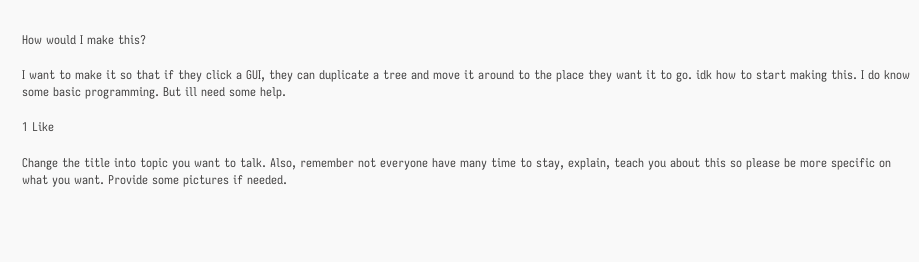How would I make this?

I want to make it so that if they click a GUI, they can duplicate a tree and move it around to the place they want it to go. idk how to start making this. I do know some basic programming. But ill need some help.

1 Like

Change the title into topic you want to talk. Also, remember not everyone have many time to stay, explain, teach you about this so please be more specific on what you want. Provide some pictures if needed.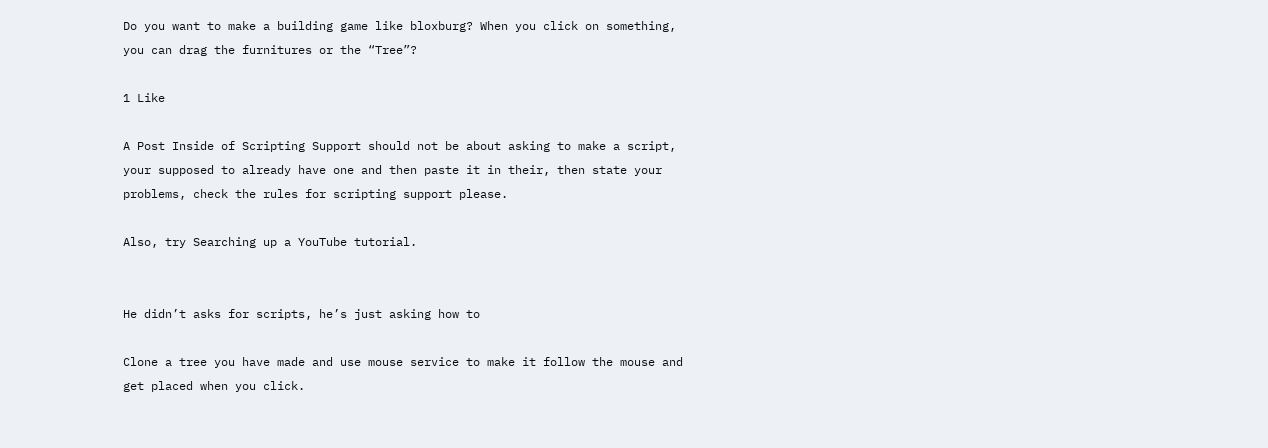Do you want to make a building game like bloxburg? When you click on something, you can drag the furnitures or the “Tree”?

1 Like

A Post Inside of Scripting Support should not be about asking to make a script, your supposed to already have one and then paste it in their, then state your problems, check the rules for scripting support please.

Also, try Searching up a YouTube tutorial.


He didn’t asks for scripts, he’s just asking how to

Clone a tree you have made and use mouse service to make it follow the mouse and get placed when you click.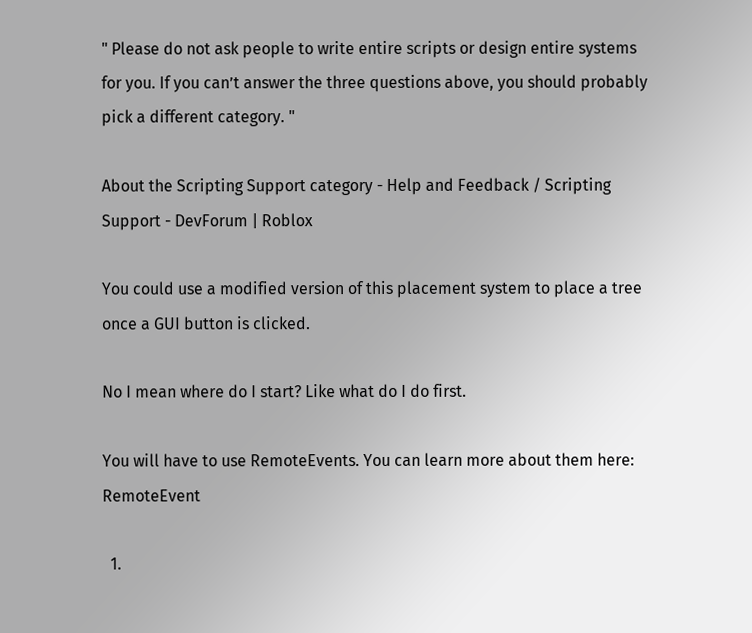" Please do not ask people to write entire scripts or design entire systems for you. If you can’t answer the three questions above, you should probably pick a different category. "

About the Scripting Support category - Help and Feedback / Scripting Support - DevForum | Roblox

You could use a modified version of this placement system to place a tree once a GUI button is clicked.

No I mean where do I start? Like what do I do first.

You will have to use RemoteEvents. You can learn more about them here: RemoteEvent

  1.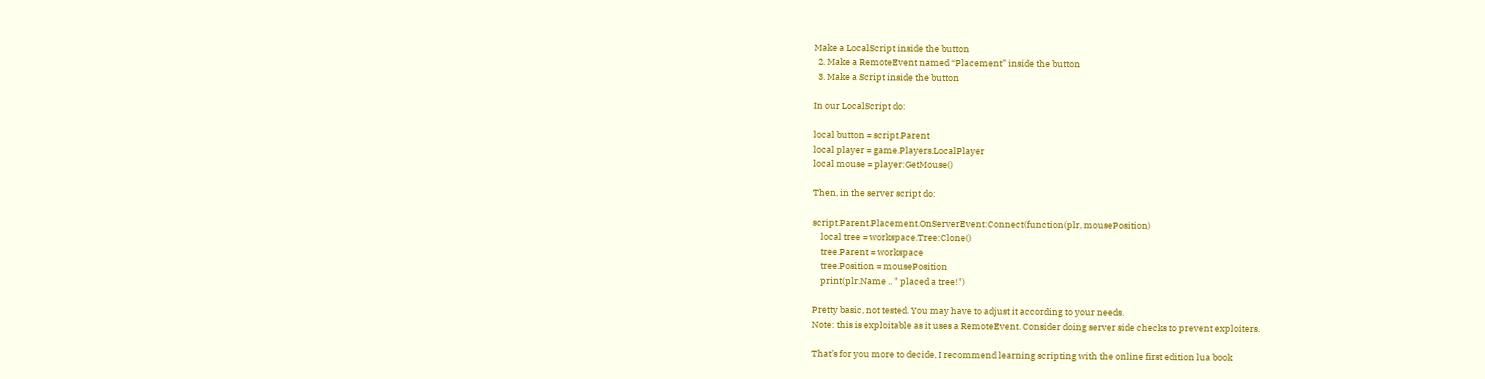Make a LocalScript inside the button
  2. Make a RemoteEvent named “Placement” inside the button
  3. Make a Script inside the button

In our LocalScript do:

local button = script.Parent
local player = game.Players.LocalPlayer
local mouse = player:GetMouse()

Then, in the server script do:

script.Parent.Placement.OnServerEvent:Connect(function(plr, mousePosition)
    local tree = workspace.Tree:Clone()
    tree.Parent = workspace
    tree.Position = mousePosition
    print(plr.Name .. " placed a tree!")

Pretty basic, not tested. You may have to adjust it according to your needs.
Note: this is exploitable as it uses a RemoteEvent. Consider doing server side checks to prevent exploiters.

That’s for you more to decide, I recommend learning scripting with the online first edition lua book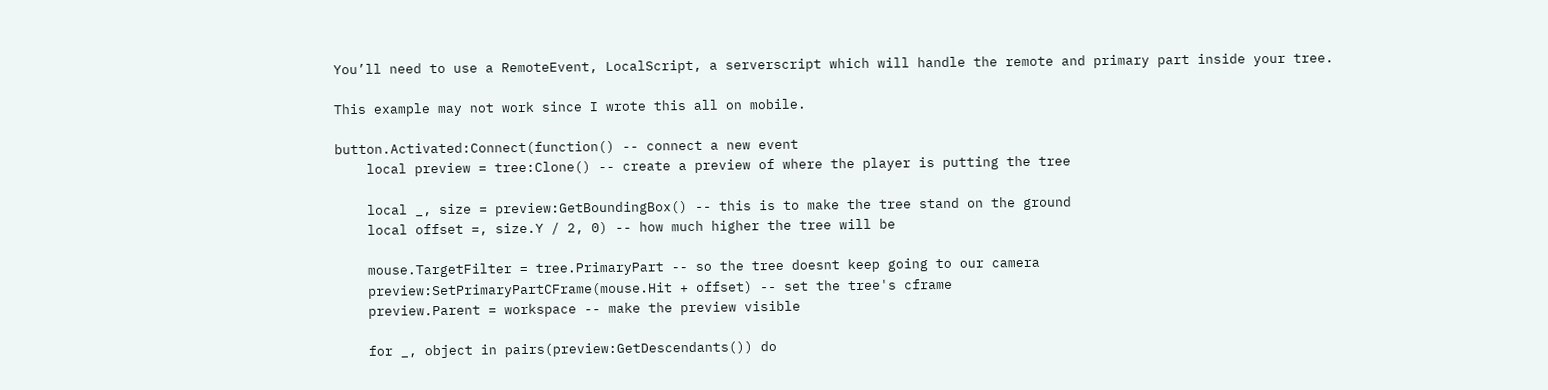You’ll need to use a RemoteEvent, LocalScript, a serverscript which will handle the remote and primary part inside your tree.

This example may not work since I wrote this all on mobile.

button.Activated:Connect(function() -- connect a new event
    local preview = tree:Clone() -- create a preview of where the player is putting the tree

    local _, size = preview:GetBoundingBox() -- this is to make the tree stand on the ground
    local offset =, size.Y / 2, 0) -- how much higher the tree will be

    mouse.TargetFilter = tree.PrimaryPart -- so the tree doesnt keep going to our camera
    preview:SetPrimaryPartCFrame(mouse.Hit + offset) -- set the tree's cframe
    preview.Parent = workspace -- make the preview visible

    for _, object in pairs(preview:GetDescendants()) do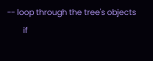-- loop through the tree's objects
        if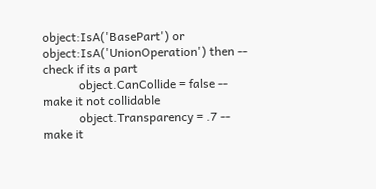object:IsA('BasePart') or object:IsA('UnionOperation') then -- check if its a part
            object.CanCollide = false -- make it not collidable
            object.Transparency = .7 -- make it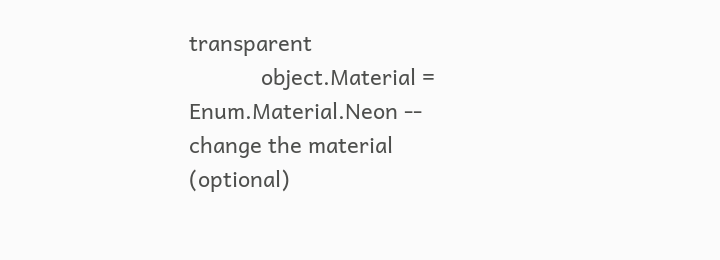transparent
            object.Material = Enum.Material.Neon -- change the material (optional)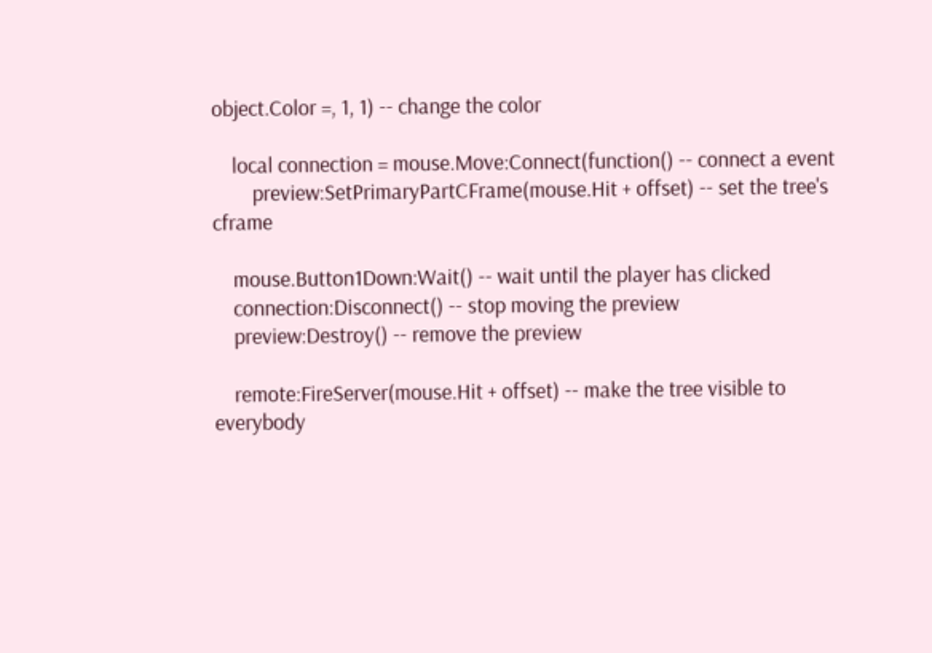object.Color =, 1, 1) -- change the color

    local connection = mouse.Move:Connect(function() -- connect a event
        preview:SetPrimaryPartCFrame(mouse.Hit + offset) -- set the tree's cframe

    mouse.Button1Down:Wait() -- wait until the player has clicked
    connection:Disconnect() -- stop moving the preview
    preview:Destroy() -- remove the preview

    remote:FireServer(mouse.Hit + offset) -- make the tree visible to everybody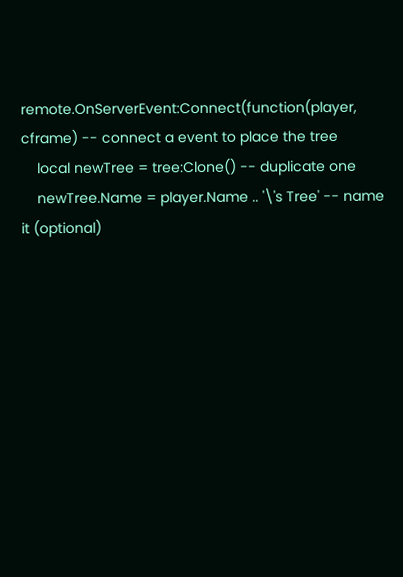remote.OnServerEvent:Connect(function(player, cframe) -- connect a event to place the tree
    local newTree = tree:Clone() -- duplicate one
    newTree.Name = player.Name .. '\'s Tree' -- name it (optional)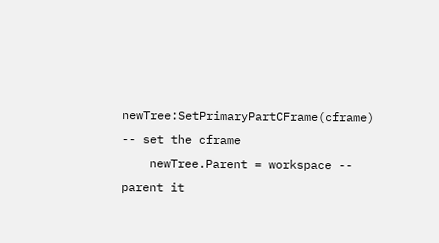newTree:SetPrimaryPartCFrame(cframe) -- set the cframe
    newTree.Parent = workspace -- parent it